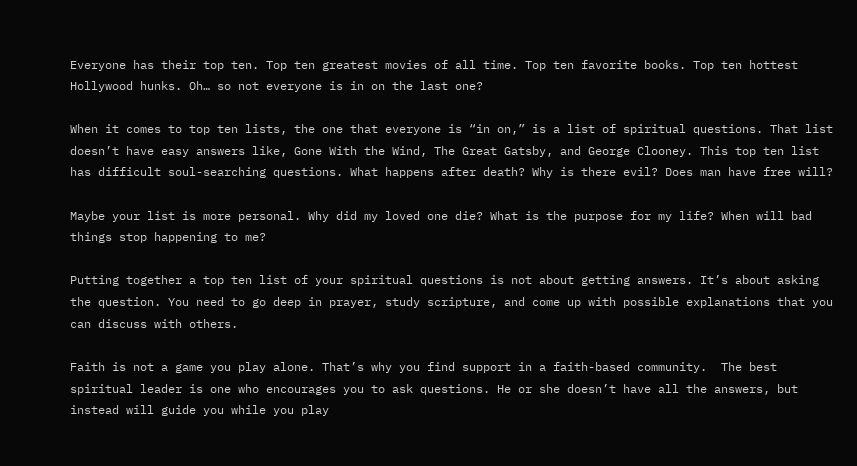Everyone has their top ten. Top ten greatest movies of all time. Top ten favorite books. Top ten hottest Hollywood hunks. Oh… so not everyone is in on the last one?

When it comes to top ten lists, the one that everyone is “in on,” is a list of spiritual questions. That list doesn’t have easy answers like, Gone With the Wind, The Great Gatsby, and George Clooney. This top ten list has difficult soul-searching questions. What happens after death? Why is there evil? Does man have free will?

Maybe your list is more personal. Why did my loved one die? What is the purpose for my life? When will bad things stop happening to me?

Putting together a top ten list of your spiritual questions is not about getting answers. It’s about asking the question. You need to go deep in prayer, study scripture, and come up with possible explanations that you can discuss with others.

Faith is not a game you play alone. That’s why you find support in a faith-based community.  The best spiritual leader is one who encourages you to ask questions. He or she doesn’t have all the answers, but instead will guide you while you play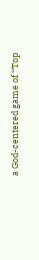a God-centered game of “Top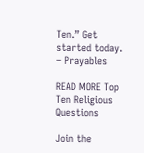Ten.” Get started today.
– Prayables

READ MORE Top Ten Religious Questions

Join the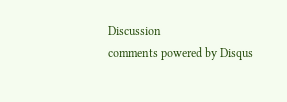Discussion
comments powered by Disqus